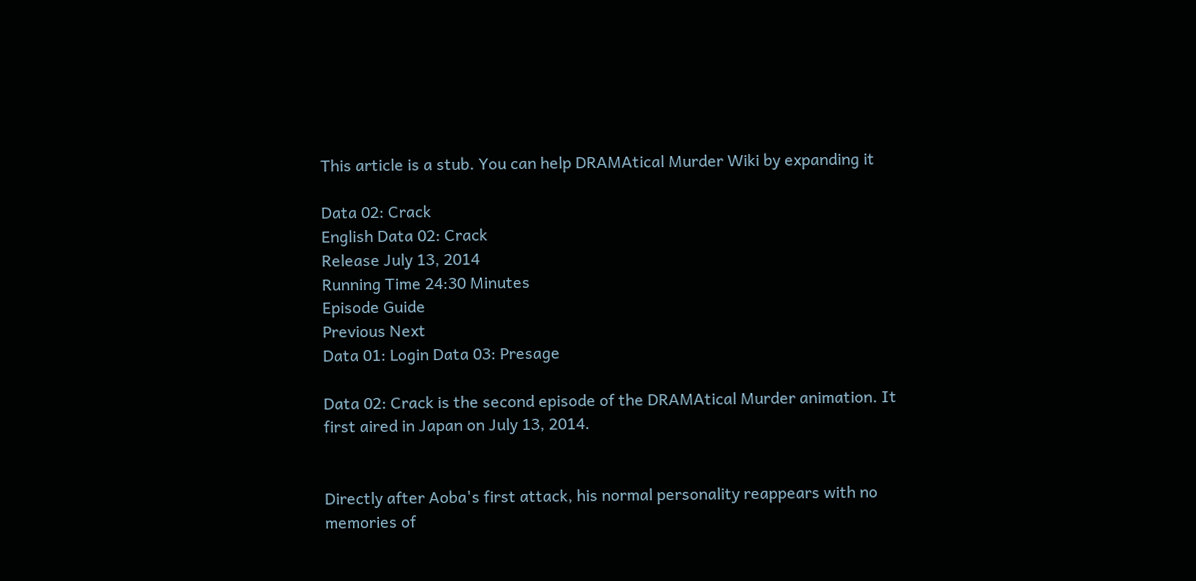This article is a stub. You can help DRAMAtical Murder Wiki by expanding it

Data 02: Crack
English Data 02: Crack
Release July 13, 2014
Running Time 24:30 Minutes
Episode Guide
Previous Next
Data 01: Login Data 03: Presage

Data 02: Crack is the second episode of the DRAMAtical Murder animation. It first aired in Japan on July 13, 2014.


Directly after Aoba's first attack, his normal personality reappears with no memories of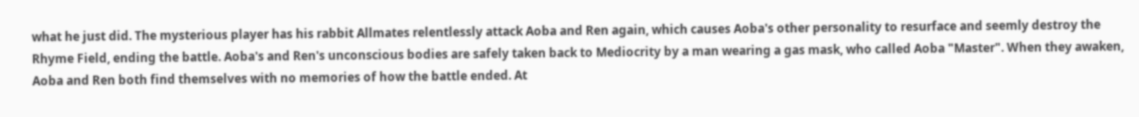what he just did. The mysterious player has his rabbit Allmates relentlessly attack Aoba and Ren again, which causes Aoba's other personality to resurface and seemly destroy the Rhyme Field, ending the battle. Aoba's and Ren's unconscious bodies are safely taken back to Mediocrity by a man wearing a gas mask, who called Aoba "Master". When they awaken, Aoba and Ren both find themselves with no memories of how the battle ended. At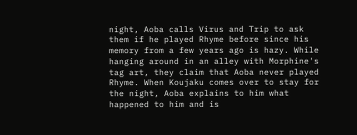night, Aoba calls Virus and Trip to ask them if he played Rhyme before since his memory from a few years ago is hazy. While hanging around in an alley with Morphine's tag art, they claim that Aoba never played Rhyme. When Koujaku comes over to stay for the night, Aoba explains to him what happened to him and is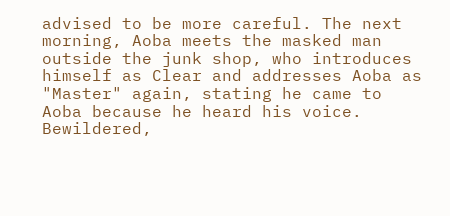advised to be more careful. The next morning, Aoba meets the masked man outside the junk shop, who introduces himself as Clear and addresses Aoba as "Master" again, stating he came to Aoba because he heard his voice. Bewildered,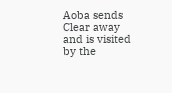Aoba sends Clear away and is visited by the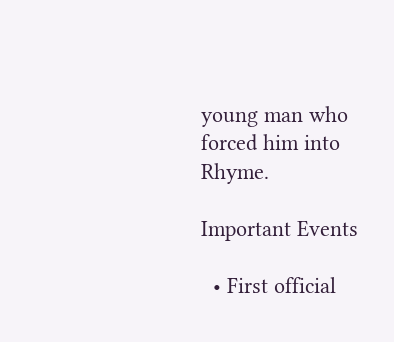young man who forced him into Rhyme.

Important Events

  • First official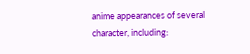anime appearances of several character, including: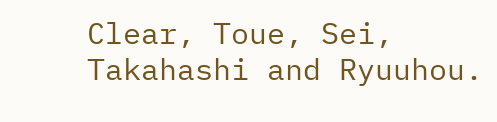Clear, Toue, Sei, Takahashi and Ryuuhou.